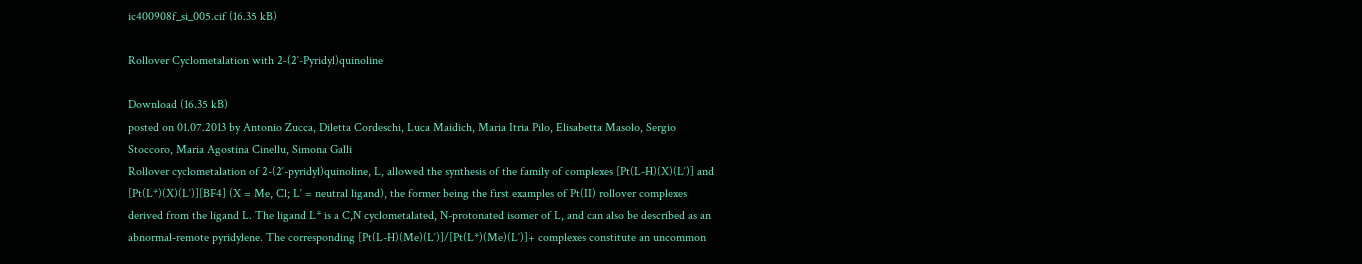ic400908f_si_005.cif (16.35 kB)

Rollover Cyclometalation with 2‑(2′-Pyridyl)quinoline

Download (16.35 kB)
posted on 01.07.2013 by Antonio Zucca, Diletta Cordeschi, Luca Maidich, Maria Itria Pilo, Elisabetta Masolo, Sergio Stoccoro, Maria Agostina Cinellu, Simona Galli
Rollover cyclometalation of 2-(2′-pyridyl)quinoline, L, allowed the synthesis of the family of complexes [Pt(L-H)(X)(L′)] and [Pt(L*)(X)(L′)][BF4] (X = Me, Cl; L′ = neutral ligand), the former being the first examples of Pt(II) rollover complexes derived from the ligand L. The ligand L* is a C,N cyclometalated, N-protonated isomer of L, and can also be described as an abnormal-remote pyridylene. The corresponding [Pt(L-H)(Me)(L′)]/[Pt(L*)(Me)(L′)]+ complexes constitute an uncommon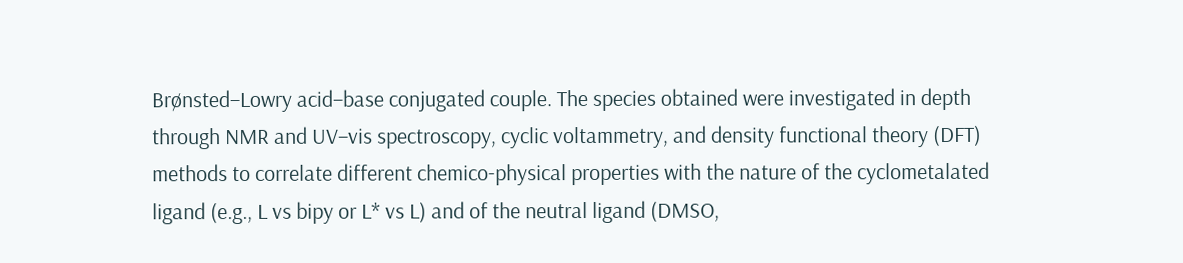Brønsted–Lowry acid–base conjugated couple. The species obtained were investigated in depth through NMR and UV–vis spectroscopy, cyclic voltammetry, and density functional theory (DFT) methods to correlate different chemico-physical properties with the nature of the cyclometalated ligand (e.g., L vs bipy or L* vs L) and of the neutral ligand (DMSO,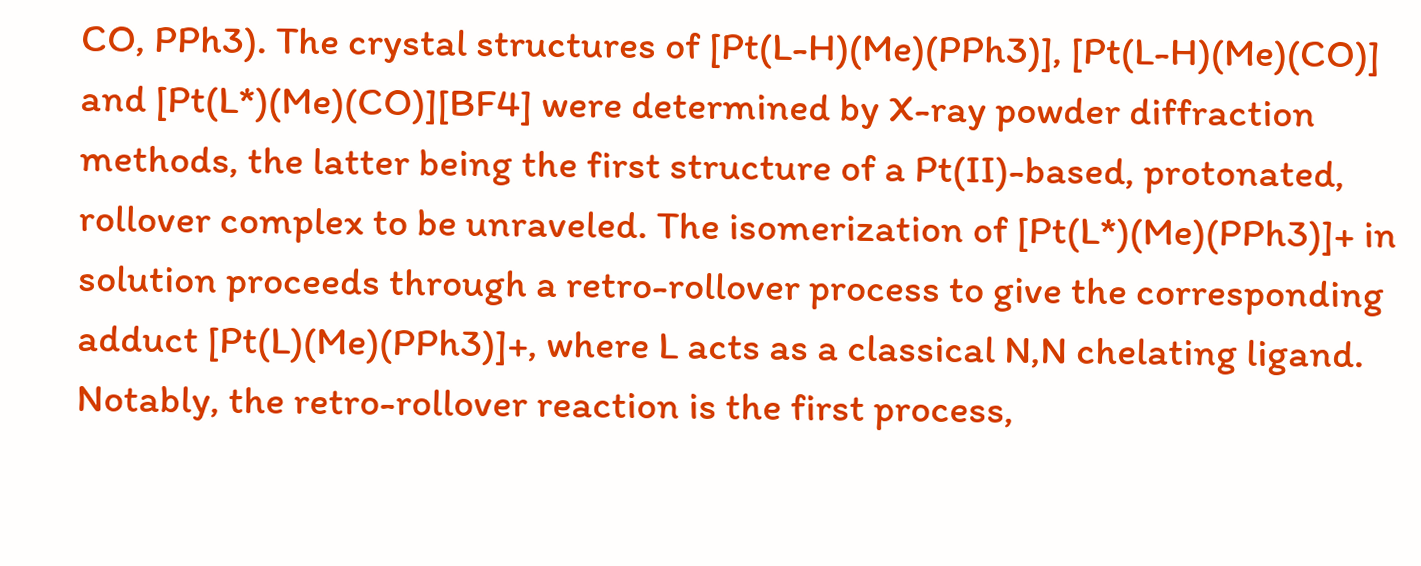CO, PPh3). The crystal structures of [Pt(L-H)(Me)(PPh3)], [Pt(L-H)(Me)(CO)] and [Pt(L*)(Me)(CO)][BF4] were determined by X-ray powder diffraction methods, the latter being the first structure of a Pt(II)-based, protonated, rollover complex to be unraveled. The isomerization of [Pt(L*)(Me)(PPh3)]+ in solution proceeds through a retro-rollover process to give the corresponding adduct [Pt(L)(Me)(PPh3)]+, where L acts as a classical N,N chelating ligand. Notably, the retro-rollover reaction is the first process,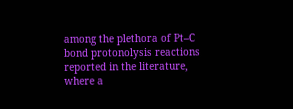among the plethora of Pt–C bond protonolysis reactions reported in the literature, where a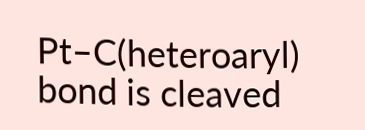Pt–C(heteroaryl) bond is cleaved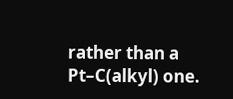rather than a Pt–C(alkyl) one.